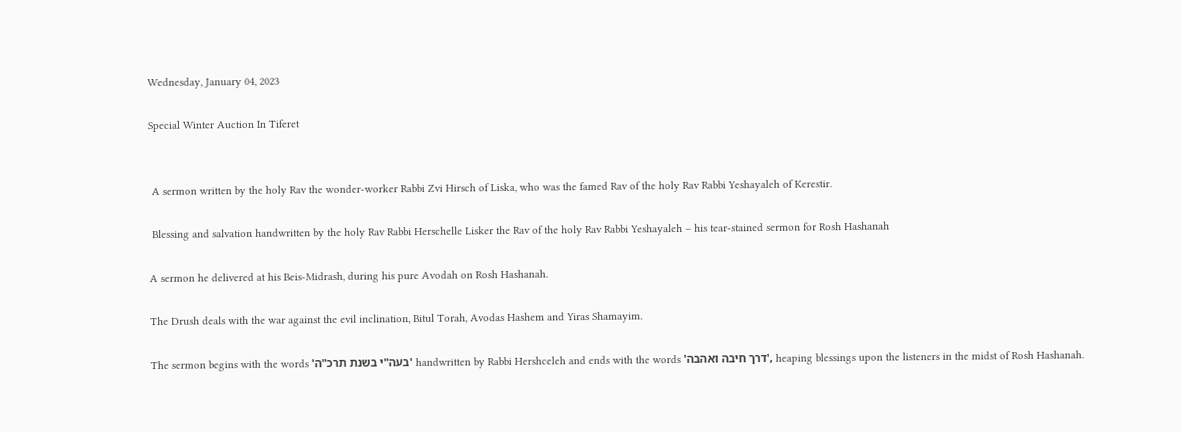Wednesday, January 04, 2023

Special Winter Auction In Tiferet


 A sermon written by the holy Rav the wonder-worker Rabbi Zvi Hirsch of Liska, who was the famed Rav of the holy Rav Rabbi Yeshayaleh of Kerestir.

 Blessing and salvation handwritten by the holy Rav Rabbi Herschelle Lisker the Rav of the holy Rav Rabbi Yeshayaleh – his tear-stained sermon for Rosh Hashanah

A sermon he delivered at his Beis-Midrash, during his pure Avodah on Rosh Hashanah.

The Drush deals with the war against the evil inclination, Bitul Torah, Avodas Hashem and Yiras Shamayim.

The sermon begins with the words 'בעה"י בשנת תרכ"ה' handwritten by Rabbi Hershceleh and ends with the words 'דרך חיבה ואהבה', heaping blessings upon the listeners in the midst of Rosh Hashanah.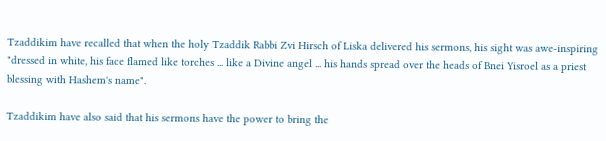Tzaddikim have recalled that when the holy Tzaddik Rabbi Zvi Hirsch of Liska delivered his sermons, his sight was awe-inspiring "dressed in white, his face flamed like torches ... like a Divine angel ... his hands spread over the heads of Bnei Yisroel as a priest blessing with Hashem's name".

Tzaddikim have also said that his sermons have the power to bring the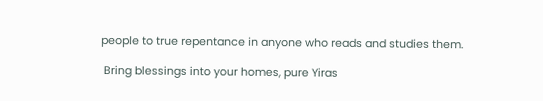people to true repentance in anyone who reads and studies them.

 Bring blessings into your homes, pure Yiras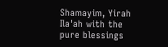Shamayim, Yirah Ila'ah with the pure blessings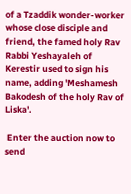of a Tzaddik wonder-worker whose close disciple and friend, the famed holy Rav Rabbi Yeshayaleh of Kerestir used to sign his name, adding 'Meshamesh Bakodesh of the holy Rav of Liska'.

 Enter the auction now to send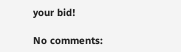your bid!

No comments: